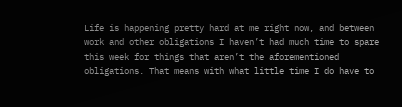Life is happening pretty hard at me right now, and between work and other obligations I haven’t had much time to spare this week for things that aren’t the aforementioned obligations. That means with what little time I do have to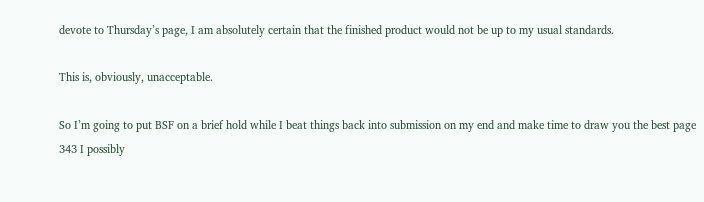devote to Thursday’s page, I am absolutely certain that the finished product would not be up to my usual standards.

This is, obviously, unacceptable.

So I’m going to put BSF on a brief hold while I beat things back into submission on my end and make time to draw you the best page 343 I possibly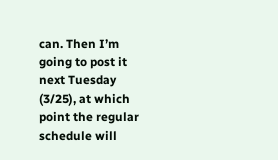can. Then I’m going to post it next Tuesday (3/25), at which point the regular schedule will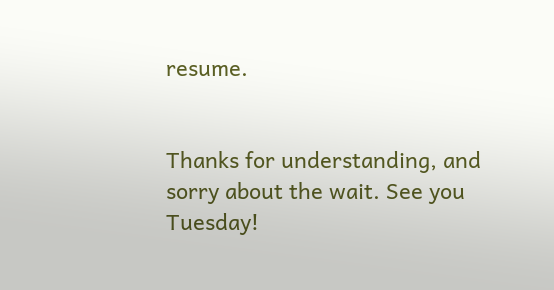resume.


Thanks for understanding, and sorry about the wait. See you Tuesday!